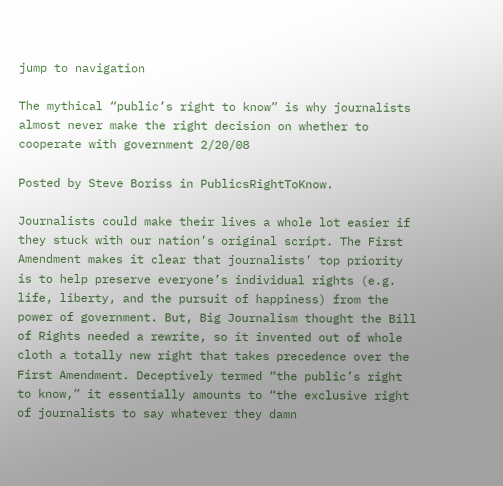jump to navigation

The mythical “public’s right to know” is why journalists almost never make the right decision on whether to cooperate with government 2/20/08

Posted by Steve Boriss in PublicsRightToKnow.

Journalists could make their lives a whole lot easier if they stuck with our nation’s original script. The First Amendment makes it clear that journalists’ top priority is to help preserve everyone’s individual rights (e.g. life, liberty, and the pursuit of happiness) from the power of government. But, Big Journalism thought the Bill of Rights needed a rewrite, so it invented out of whole cloth a totally new right that takes precedence over the First Amendment. Deceptively termed “the public’s right to know,” it essentially amounts to “the exclusive right of journalists to say whatever they damn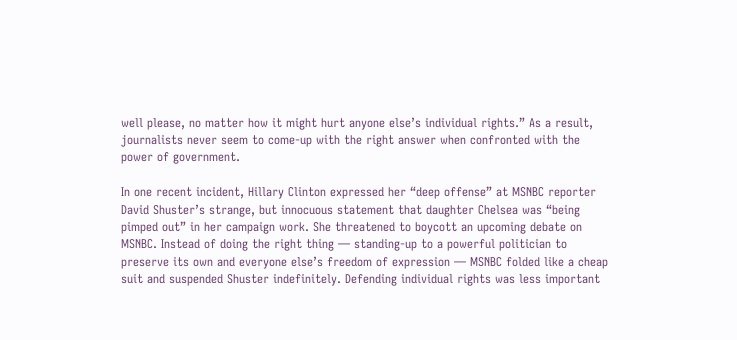well please, no matter how it might hurt anyone else’s individual rights.” As a result, journalists never seem to come-up with the right answer when confronted with the power of government.

In one recent incident, Hillary Clinton expressed her “deep offense” at MSNBC reporter David Shuster’s strange, but innocuous statement that daughter Chelsea was “being pimped out” in her campaign work. She threatened to boycott an upcoming debate on MSNBC. Instead of doing the right thing — standing-up to a powerful politician to preserve its own and everyone else’s freedom of expression — MSNBC folded like a cheap suit and suspended Shuster indefinitely. Defending individual rights was less important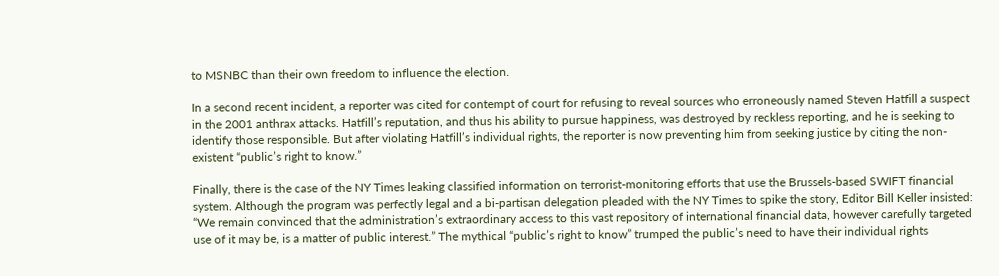to MSNBC than their own freedom to influence the election.

In a second recent incident, a reporter was cited for contempt of court for refusing to reveal sources who erroneously named Steven Hatfill a suspect in the 2001 anthrax attacks. Hatfill’s reputation, and thus his ability to pursue happiness, was destroyed by reckless reporting, and he is seeking to identify those responsible. But after violating Hatfill’s individual rights, the reporter is now preventing him from seeking justice by citing the non-existent “public’s right to know.”

Finally, there is the case of the NY Times leaking classified information on terrorist-monitoring efforts that use the Brussels-based SWIFT financial system. Although the program was perfectly legal and a bi-partisan delegation pleaded with the NY Times to spike the story, Editor Bill Keller insisted: “We remain convinced that the administration’s extraordinary access to this vast repository of international financial data, however carefully targeted use of it may be, is a matter of public interest.” The mythical “public’s right to know” trumped the public’s need to have their individual rights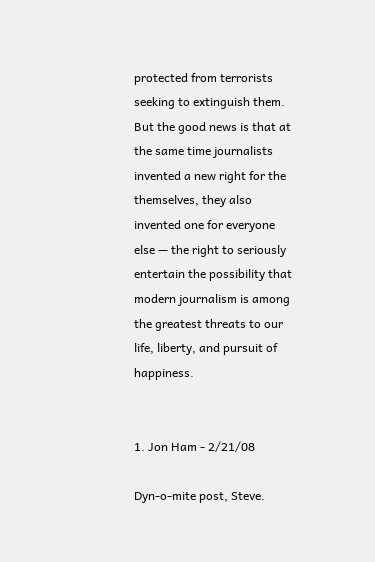protected from terrorists seeking to extinguish them. But the good news is that at the same time journalists invented a new right for the themselves, they also invented one for everyone else — the right to seriously entertain the possibility that modern journalism is among the greatest threats to our life, liberty, and pursuit of happiness.


1. Jon Ham - 2/21/08

Dyn-o-mite post, Steve.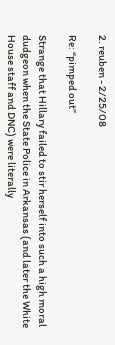2. reuben - 2/25/08

Re: “pimped out”

Strange that Hillary failed to stir herself into such a high moral dudgeon when the State Police in Arkansas (and later the White House staff and DNC) were literally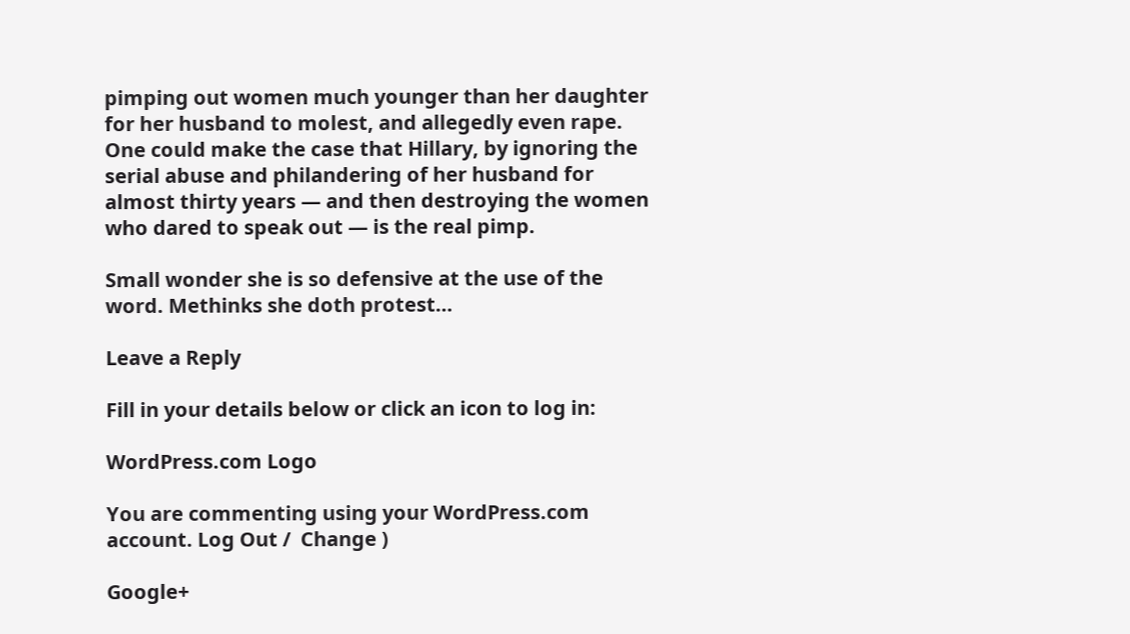pimping out women much younger than her daughter for her husband to molest, and allegedly even rape. One could make the case that Hillary, by ignoring the serial abuse and philandering of her husband for almost thirty years — and then destroying the women who dared to speak out — is the real pimp.

Small wonder she is so defensive at the use of the word. Methinks she doth protest…

Leave a Reply

Fill in your details below or click an icon to log in:

WordPress.com Logo

You are commenting using your WordPress.com account. Log Out /  Change )

Google+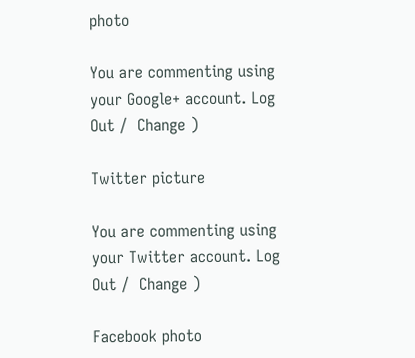photo

You are commenting using your Google+ account. Log Out /  Change )

Twitter picture

You are commenting using your Twitter account. Log Out /  Change )

Facebook photo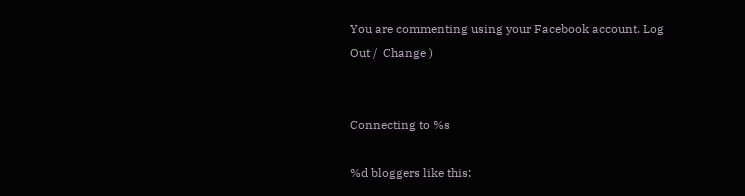You are commenting using your Facebook account. Log Out /  Change )


Connecting to %s

%d bloggers like this: